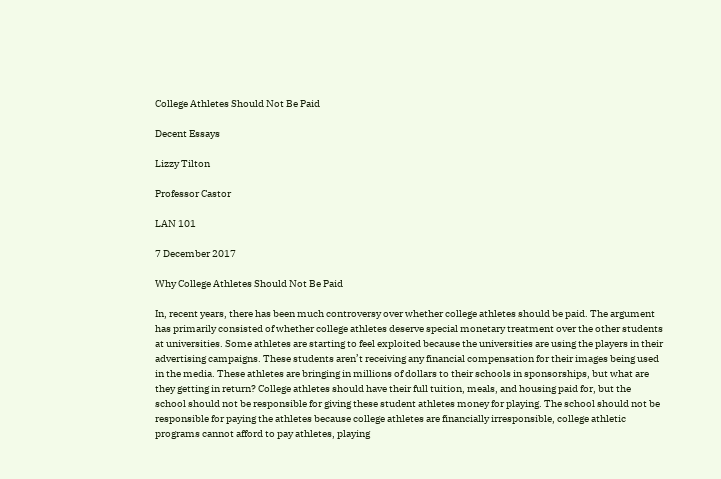College Athletes Should Not Be Paid

Decent Essays

Lizzy Tilton

Professor Castor

LAN 101

7 December 2017

Why College Athletes Should Not Be Paid

In, recent years, there has been much controversy over whether college athletes should be paid. The argument has primarily consisted of whether college athletes deserve special monetary treatment over the other students at universities. Some athletes are starting to feel exploited because the universities are using the players in their advertising campaigns. These students aren’t receiving any financial compensation for their images being used in the media. These athletes are bringing in millions of dollars to their schools in sponsorships, but what are they getting in return? College athletes should have their full tuition, meals, and housing paid for, but the school should not be responsible for giving these student athletes money for playing. The school should not be responsible for paying the athletes because college athletes are financially irresponsible, college athletic programs cannot afford to pay athletes, playing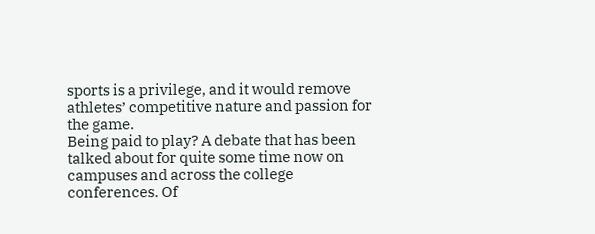sports is a privilege, and it would remove athletes’ competitive nature and passion for the game.
Being paid to play? A debate that has been talked about for quite some time now on campuses and across the college conferences. Of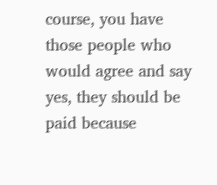course, you have those people who would agree and say yes, they should be paid because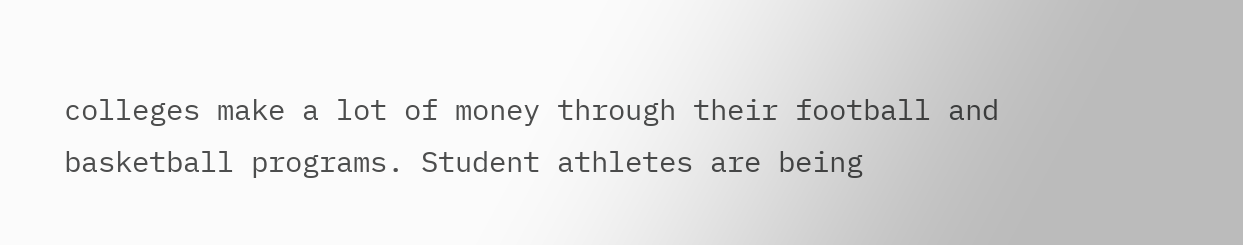colleges make a lot of money through their football and basketball programs. Student athletes are being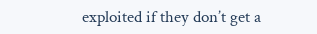exploited if they don’t get a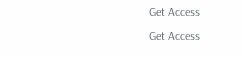Get Access
Get Access